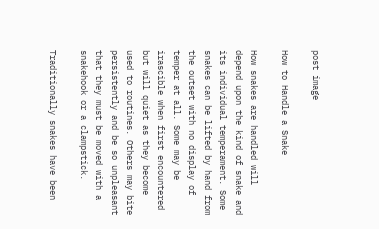post image

How to Handle a Snake

How snakes are handled will depend upon the kind of snake and its individual temperament. Some snakes can be lifted by hand from the outset with no display of temper at all. Some may be irascible when first encountered but will quiet as they become used to routines. Others may bite persistently and be so unpleasant that they must be moved with a snakehook or a clampstick.

Traditionally snakes have been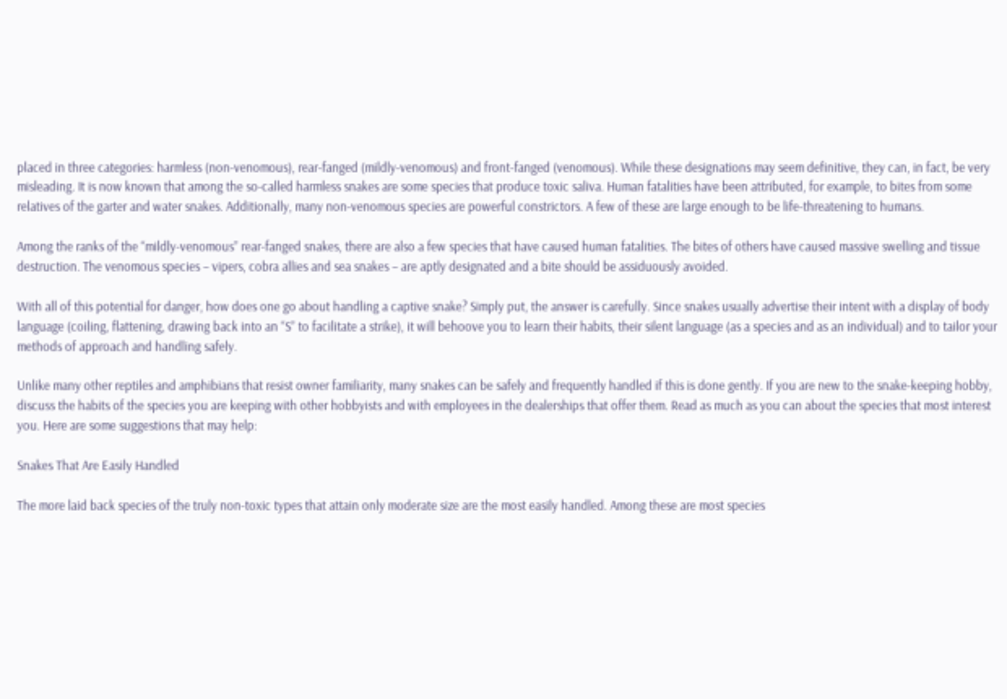placed in three categories: harmless (non-venomous), rear-fanged (mildly-venomous) and front-fanged (venomous). While these designations may seem definitive, they can, in fact, be very misleading. It is now known that among the so-called harmless snakes are some species that produce toxic saliva. Human fatalities have been attributed, for example, to bites from some relatives of the garter and water snakes. Additionally, many non-venomous species are powerful constrictors. A few of these are large enough to be life-threatening to humans.

Among the ranks of the “mildly-venomous” rear-fanged snakes, there are also a few species that have caused human fatalities. The bites of others have caused massive swelling and tissue destruction. The venomous species – vipers, cobra allies and sea snakes – are aptly designated and a bite should be assiduously avoided.

With all of this potential for danger, how does one go about handling a captive snake? Simply put, the answer is carefully. Since snakes usually advertise their intent with a display of body language (coiling, flattening, drawing back into an “S” to facilitate a strike), it will behoove you to learn their habits, their silent language (as a species and as an individual) and to tailor your methods of approach and handling safely.

Unlike many other reptiles and amphibians that resist owner familiarity, many snakes can be safely and frequently handled if this is done gently. If you are new to the snake-keeping hobby, discuss the habits of the species you are keeping with other hobbyists and with employees in the dealerships that offer them. Read as much as you can about the species that most interest you. Here are some suggestions that may help:

Snakes That Are Easily Handled

The more laid back species of the truly non-toxic types that attain only moderate size are the most easily handled. Among these are most species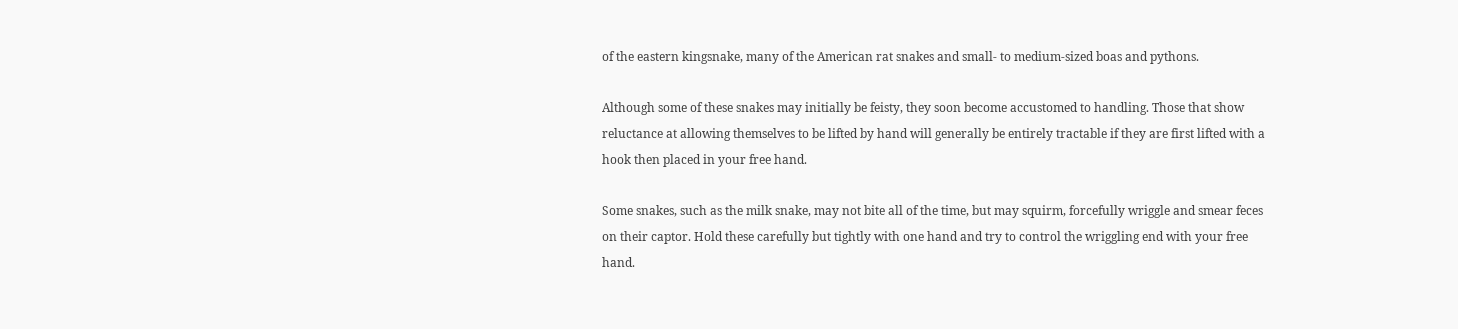of the eastern kingsnake, many of the American rat snakes and small- to medium-sized boas and pythons.

Although some of these snakes may initially be feisty, they soon become accustomed to handling. Those that show reluctance at allowing themselves to be lifted by hand will generally be entirely tractable if they are first lifted with a hook then placed in your free hand.

Some snakes, such as the milk snake, may not bite all of the time, but may squirm, forcefully wriggle and smear feces on their captor. Hold these carefully but tightly with one hand and try to control the wriggling end with your free hand.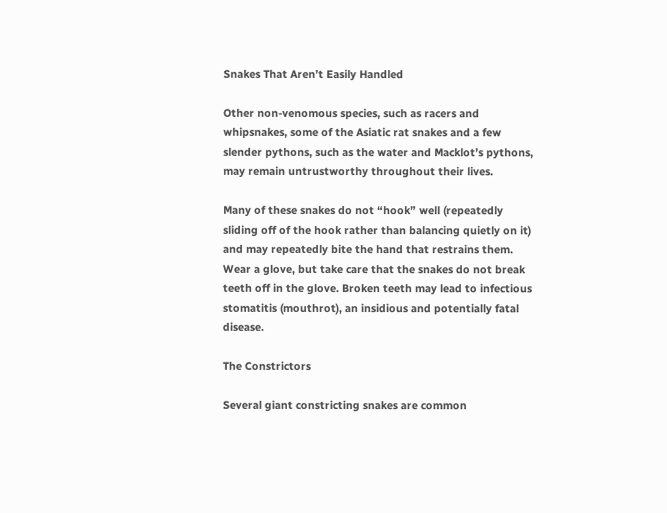Snakes That Aren’t Easily Handled

Other non-venomous species, such as racers and whipsnakes, some of the Asiatic rat snakes and a few slender pythons, such as the water and Macklot’s pythons, may remain untrustworthy throughout their lives.

Many of these snakes do not “hook” well (repeatedly sliding off of the hook rather than balancing quietly on it) and may repeatedly bite the hand that restrains them. Wear a glove, but take care that the snakes do not break teeth off in the glove. Broken teeth may lead to infectious stomatitis (mouthrot), an insidious and potentially fatal disease.

The Constrictors

Several giant constricting snakes are common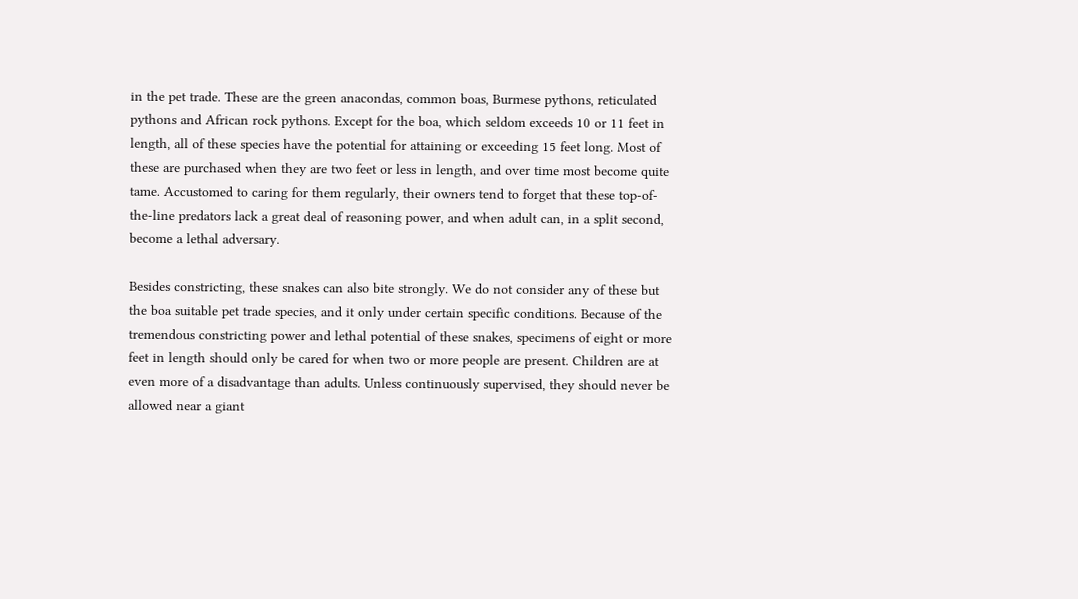in the pet trade. These are the green anacondas, common boas, Burmese pythons, reticulated pythons and African rock pythons. Except for the boa, which seldom exceeds 10 or 11 feet in length, all of these species have the potential for attaining or exceeding 15 feet long. Most of these are purchased when they are two feet or less in length, and over time most become quite tame. Accustomed to caring for them regularly, their owners tend to forget that these top-of-the-line predators lack a great deal of reasoning power, and when adult can, in a split second, become a lethal adversary.

Besides constricting, these snakes can also bite strongly. We do not consider any of these but the boa suitable pet trade species, and it only under certain specific conditions. Because of the tremendous constricting power and lethal potential of these snakes, specimens of eight or more feet in length should only be cared for when two or more people are present. Children are at even more of a disadvantage than adults. Unless continuously supervised, they should never be allowed near a giant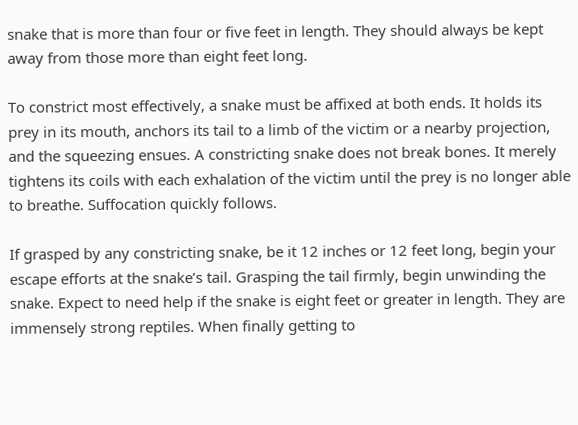snake that is more than four or five feet in length. They should always be kept away from those more than eight feet long.

To constrict most effectively, a snake must be affixed at both ends. It holds its prey in its mouth, anchors its tail to a limb of the victim or a nearby projection, and the squeezing ensues. A constricting snake does not break bones. It merely tightens its coils with each exhalation of the victim until the prey is no longer able to breathe. Suffocation quickly follows.

If grasped by any constricting snake, be it 12 inches or 12 feet long, begin your escape efforts at the snake’s tail. Grasping the tail firmly, begin unwinding the snake. Expect to need help if the snake is eight feet or greater in length. They are immensely strong reptiles. When finally getting to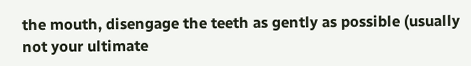the mouth, disengage the teeth as gently as possible (usually not your ultimate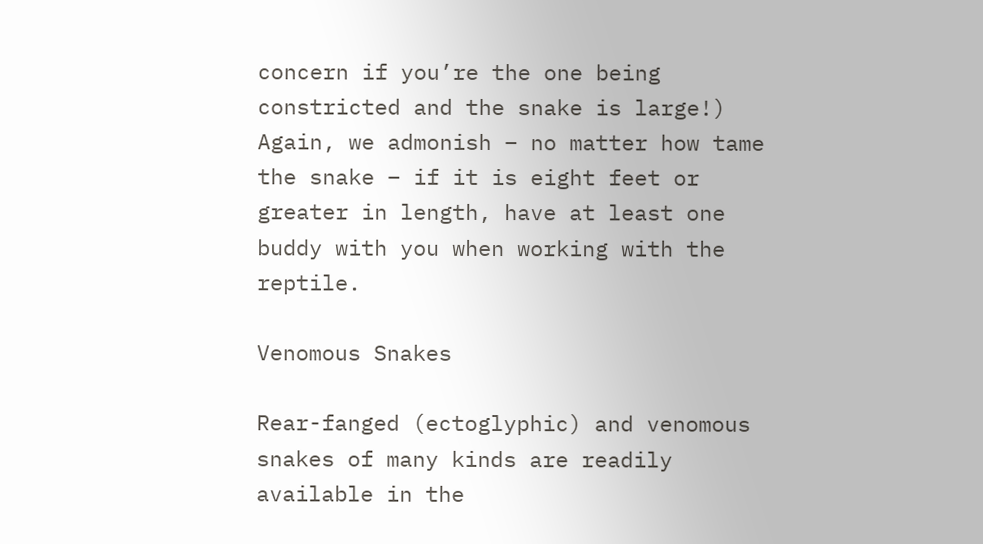concern if you’re the one being constricted and the snake is large!) Again, we admonish – no matter how tame the snake – if it is eight feet or greater in length, have at least one buddy with you when working with the reptile.

Venomous Snakes

Rear-fanged (ectoglyphic) and venomous snakes of many kinds are readily available in the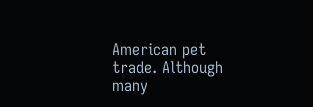American pet trade. Although many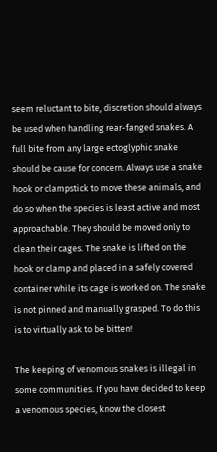seem reluctant to bite, discretion should always be used when handling rear-fanged snakes. A full bite from any large ectoglyphic snake should be cause for concern. Always use a snake hook or clampstick to move these animals, and do so when the species is least active and most approachable. They should be moved only to clean their cages. The snake is lifted on the hook or clamp and placed in a safely covered container while its cage is worked on. The snake is not pinned and manually grasped. To do this is to virtually ask to be bitten!

The keeping of venomous snakes is illegal in some communities. If you have decided to keep a venomous species, know the closest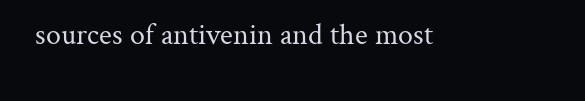sources of antivenin and the most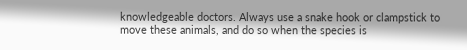knowledgeable doctors. Always use a snake hook or clampstick to move these animals, and do so when the species is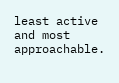least active and most approachable.